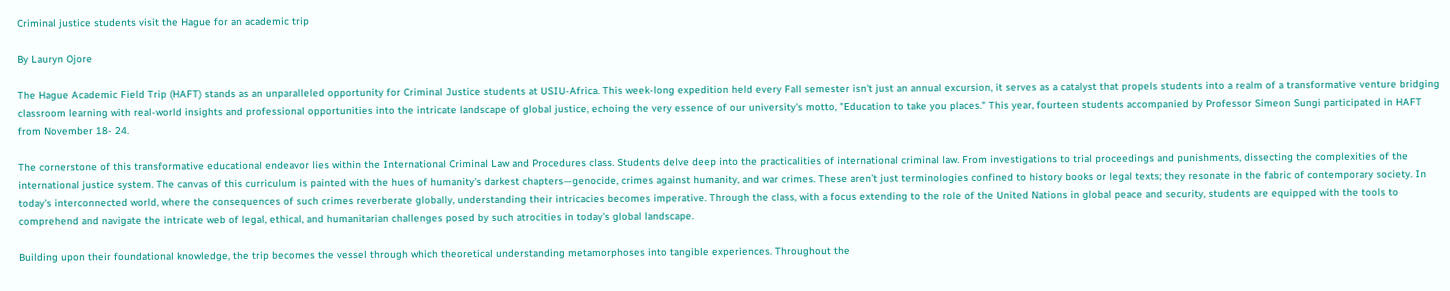Criminal justice students visit the Hague for an academic trip

By Lauryn Ojore

The Hague Academic Field Trip (HAFT) stands as an unparalleled opportunity for Criminal Justice students at USIU-Africa. This week-long expedition held every Fall semester isn't just an annual excursion, it serves as a catalyst that propels students into a realm of a transformative venture bridging classroom learning with real-world insights and professional opportunities into the intricate landscape of global justice, echoing the very essence of our university's motto, "Education to take you places." This year, fourteen students accompanied by Professor Simeon Sungi participated in HAFT from November 18- 24.

The cornerstone of this transformative educational endeavor lies within the International Criminal Law and Procedures class. Students delve deep into the practicalities of international criminal law. From investigations to trial proceedings and punishments, dissecting the complexities of the international justice system. The canvas of this curriculum is painted with the hues of humanity's darkest chapters—genocide, crimes against humanity, and war crimes. These aren’t just terminologies confined to history books or legal texts; they resonate in the fabric of contemporary society. In today's interconnected world, where the consequences of such crimes reverberate globally, understanding their intricacies becomes imperative. Through the class, with a focus extending to the role of the United Nations in global peace and security, students are equipped with the tools to comprehend and navigate the intricate web of legal, ethical, and humanitarian challenges posed by such atrocities in today's global landscape.

Building upon their foundational knowledge, the trip becomes the vessel through which theoretical understanding metamorphoses into tangible experiences. Throughout the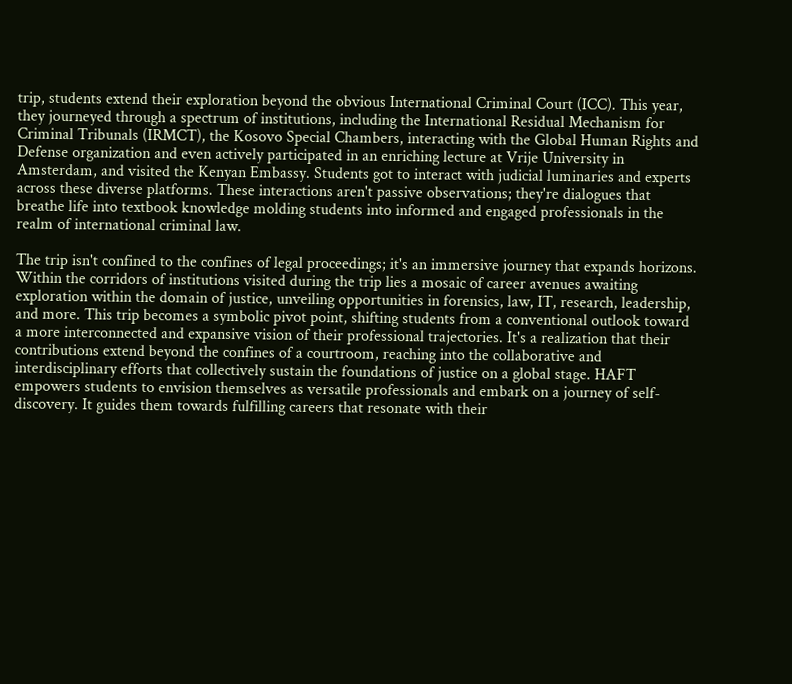trip, students extend their exploration beyond the obvious International Criminal Court (ICC). This year, they journeyed through a spectrum of institutions, including the International Residual Mechanism for Criminal Tribunals (IRMCT), the Kosovo Special Chambers, interacting with the Global Human Rights and Defense organization and even actively participated in an enriching lecture at Vrije University in Amsterdam, and visited the Kenyan Embassy. Students got to interact with judicial luminaries and experts across these diverse platforms. These interactions aren't passive observations; they're dialogues that breathe life into textbook knowledge molding students into informed and engaged professionals in the realm of international criminal law.

The trip isn't confined to the confines of legal proceedings; it's an immersive journey that expands horizons. Within the corridors of institutions visited during the trip lies a mosaic of career avenues awaiting exploration within the domain of justice, unveiling opportunities in forensics, law, IT, research, leadership, and more. This trip becomes a symbolic pivot point, shifting students from a conventional outlook toward a more interconnected and expansive vision of their professional trajectories. It's a realization that their contributions extend beyond the confines of a courtroom, reaching into the collaborative and interdisciplinary efforts that collectively sustain the foundations of justice on a global stage. HAFT empowers students to envision themselves as versatile professionals and embark on a journey of self-discovery. It guides them towards fulfilling careers that resonate with their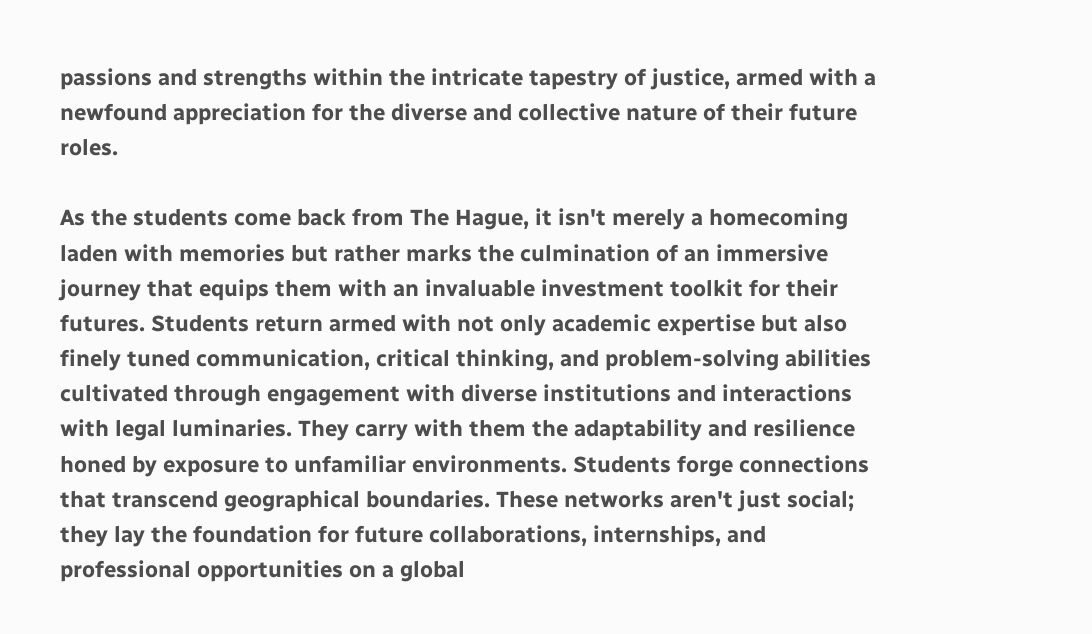passions and strengths within the intricate tapestry of justice, armed with a newfound appreciation for the diverse and collective nature of their future roles.

As the students come back from The Hague, it isn't merely a homecoming laden with memories but rather marks the culmination of an immersive journey that equips them with an invaluable investment toolkit for their futures. Students return armed with not only academic expertise but also finely tuned communication, critical thinking, and problem-solving abilities cultivated through engagement with diverse institutions and interactions with legal luminaries. They carry with them the adaptability and resilience honed by exposure to unfamiliar environments. Students forge connections that transcend geographical boundaries. These networks aren't just social; they lay the foundation for future collaborations, internships, and professional opportunities on a global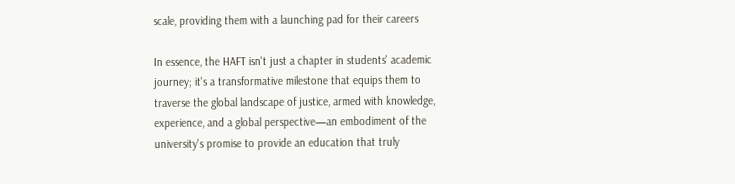scale, providing them with a launching pad for their careers

In essence, the HAFT isn't just a chapter in students' academic journey; it's a transformative milestone that equips them to traverse the global landscape of justice, armed with knowledge, experience, and a global perspective—an embodiment of the university's promise to provide an education that truly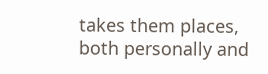takes them places, both personally and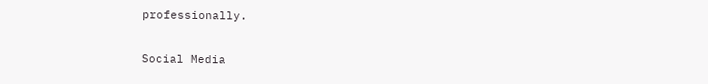professionally.

Social Media